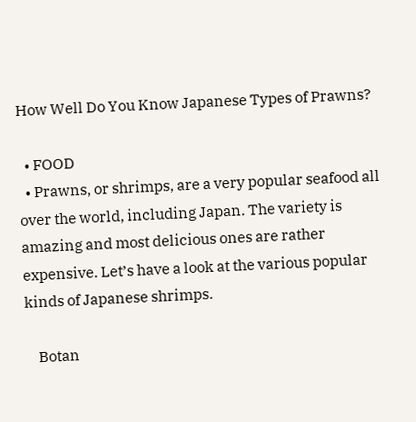How Well Do You Know Japanese Types of Prawns?

  • FOOD
  • Prawns, or shrimps, are a very popular seafood all over the world, including Japan. The variety is amazing and most delicious ones are rather expensive. Let’s have a look at the various popular kinds of Japanese shrimps.

    Botan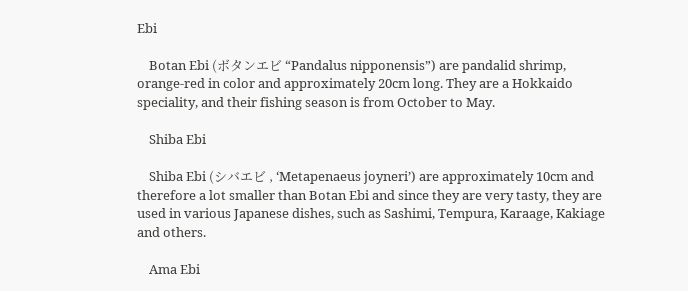Ebi

    Botan Ebi (ボタンエビ “Pandalus nipponensis”) are pandalid shrimp, orange-red in color and approximately 20cm long. They are a Hokkaido speciality, and their fishing season is from October to May.

    Shiba Ebi

    Shiba Ebi (シバエビ , ‘Metapenaeus joyneri’) are approximately 10cm and therefore a lot smaller than Botan Ebi and since they are very tasty, they are used in various Japanese dishes, such as Sashimi, Tempura, Karaage, Kakiage and others.

    Ama Ebi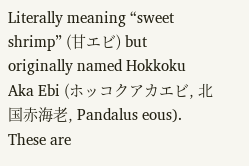Literally meaning “sweet shrimp” (甘エビ) but originally named Hokkoku Aka Ebi (ホッコクアカエビ, 北国赤海老, Pandalus eous). These are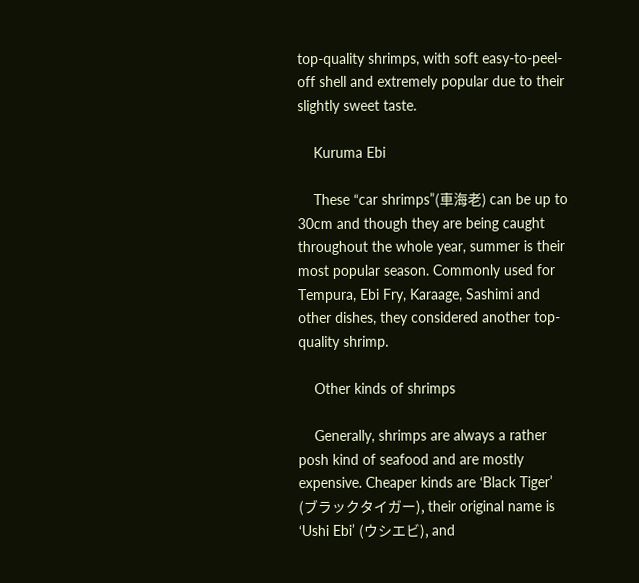top-quality shrimps, with soft easy-to-peel-off shell and extremely popular due to their slightly sweet taste.

    Kuruma Ebi

    These “car shrimps”(車海老) can be up to 30cm and though they are being caught throughout the whole year, summer is their most popular season. Commonly used for Tempura, Ebi Fry, Karaage, Sashimi and other dishes, they considered another top-quality shrimp.

    Other kinds of shrimps

    Generally, shrimps are always a rather posh kind of seafood and are mostly expensive. Cheaper kinds are ‘Black Tiger’ (ブラックタイガー), their original name is ‘Ushi Ebi’ (ウシエビ), and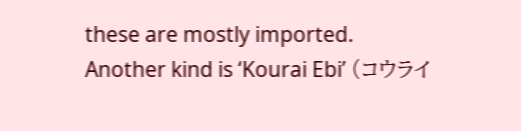these are mostly imported. Another kind is ‘Kourai Ebi’ (コウライ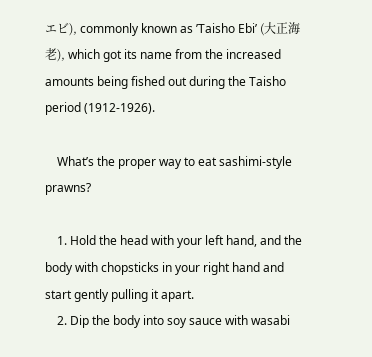エビ), commonly known as ’Taisho Ebi’ (大正海老), which got its name from the increased amounts being fished out during the Taisho period (1912-1926).

    What’s the proper way to eat sashimi-style prawns?

    1. Hold the head with your left hand, and the body with chopsticks in your right hand and start gently pulling it apart.
    2. Dip the body into soy sauce with wasabi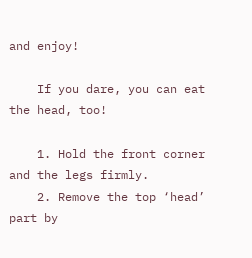and enjoy!

    If you dare, you can eat the head, too!

    1. Hold the front corner and the legs firmly.
    2. Remove the top ‘head’ part by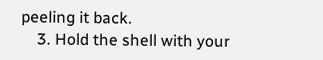peeling it back.
    3. Hold the shell with your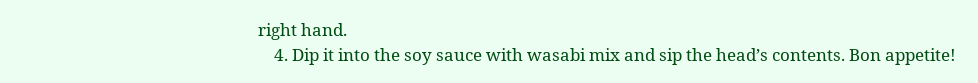right hand.
    4. Dip it into the soy sauce with wasabi mix and sip the head’s contents. Bon appetite!